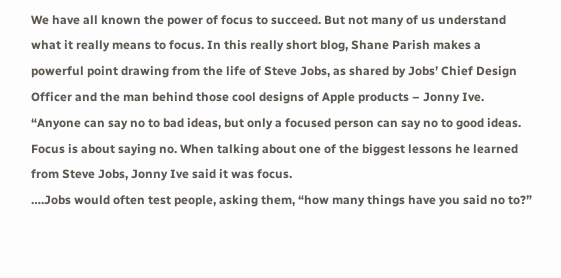We have all known the power of focus to succeed. But not many of us understand what it really means to focus. In this really short blog, Shane Parish makes a powerful point drawing from the life of Steve Jobs, as shared by Jobs’ Chief Design Officer and the man behind those cool designs of Apple products – Jonny Ive.
“Anyone can say no to bad ideas, but only a focused person can say no to good ideas. Focus is about saying no. When talking about one of the biggest lessons he learned from Steve Jobs, Jonny Ive said it was focus.
….Jobs would often test people, asking them, “how many things have you said no to?”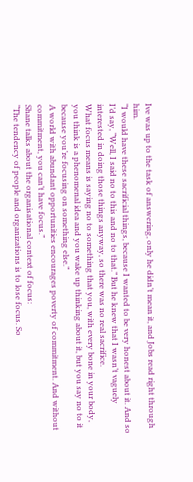Ive was up to the task of answering, only he didn’t mean it, and Jobs read right through him.
“I would have these sacrificial things, because I wanted to be very honest about it. And so I’d say, “Well, I said no to this and no to that.” But he knew that I wasn’t vaguely interested in doing those things anyway, so there was no real sacrifice.
What focus means is saying no to something that you, with every bone in your body, you think is a phenomenal idea and you wake up thinking about it, but you say no to it because you’re focusing on something else.”
A world with abundant opportunities encourages poverty of commitment. And without commitment, you can’t have focus.”
Shane talks about the organisational context of focus:
“The tendency of people and organizations is to lose focus. So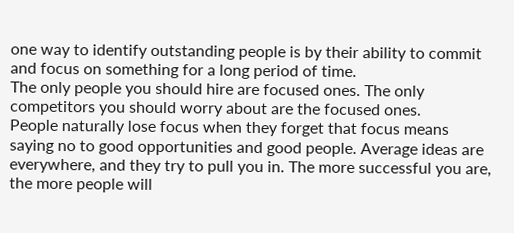one way to identify outstanding people is by their ability to commit and focus on something for a long period of time.
The only people you should hire are focused ones. The only competitors you should worry about are the focused ones.
People naturally lose focus when they forget that focus means saying no to good opportunities and good people. Average ideas are everywhere, and they try to pull you in. The more successful you are, the more people will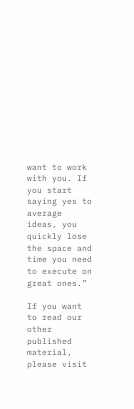want to work with you. If you start saying yes to average ideas, you quickly lose the space and time you need to execute on great ones.”

If you want to read our other published material, please visit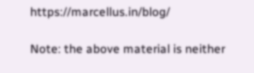https://marcellus.in/blog/

Note: the above material is neither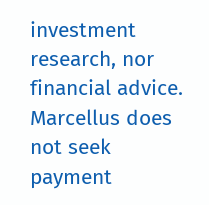investment research, nor financial advice. Marcellus does not seek payment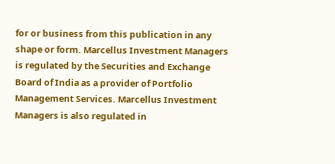for or business from this publication in any shape or form. Marcellus Investment Managers is regulated by the Securities and Exchange Board of India as a provider of Portfolio Management Services. Marcellus Investment Managers is also regulated in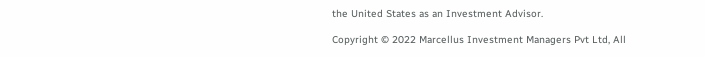the United States as an Investment Advisor.

Copyright © 2022 Marcellus Investment Managers Pvt Ltd, All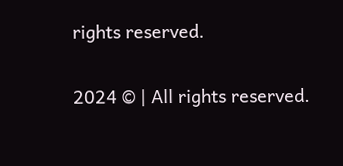rights reserved.

2024 © | All rights reserved.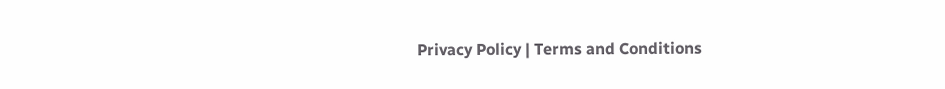Privacy Policy | Terms and Conditions